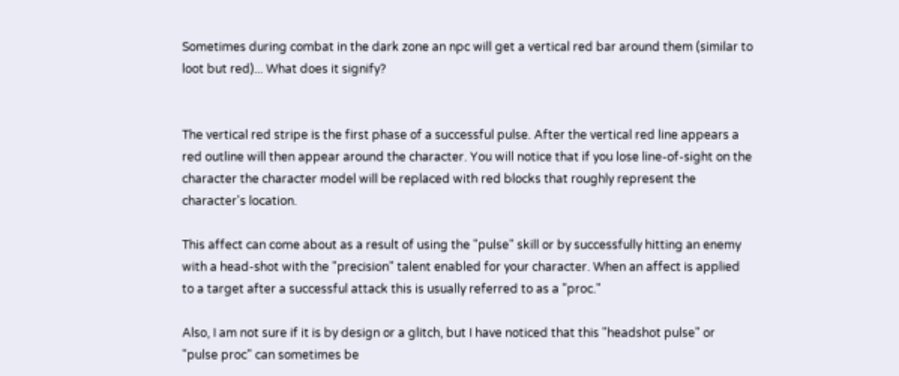Sometimes during combat in the dark zone an npc will get a vertical red bar around them (similar to loot but red)... What does it signify?


The vertical red stripe is the first phase of a successful pulse. After the vertical red line appears a red outline will then appear around the character. You will notice that if you lose line-of-sight on the character the character model will be replaced with red blocks that roughly represent the character's location.

This affect can come about as a result of using the "pulse" skill or by successfully hitting an enemy with a head-shot with the "precision" talent enabled for your character. When an affect is applied to a target after a successful attack this is usually referred to as a "proc."

Also, I am not sure if it is by design or a glitch, but I have noticed that this "headshot pulse" or "pulse proc" can sometimes be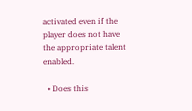activated even if the player does not have the appropriate talent enabled.

  • Does this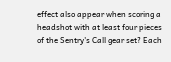effect also appear when scoring a headshot with at least four pieces of the Sentry's Call gear set? Each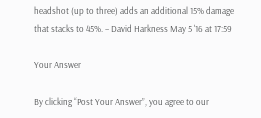headshot (up to three) adds an additional 15% damage that stacks to 45%. – David Harkness May 5 '16 at 17:59

Your Answer

By clicking “Post Your Answer”, you agree to our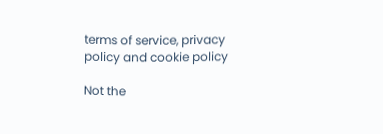terms of service, privacy policy and cookie policy

Not the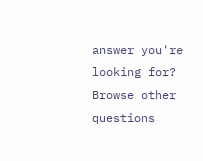answer you're looking for? Browse other questions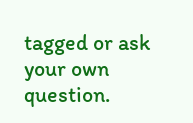tagged or ask your own question.